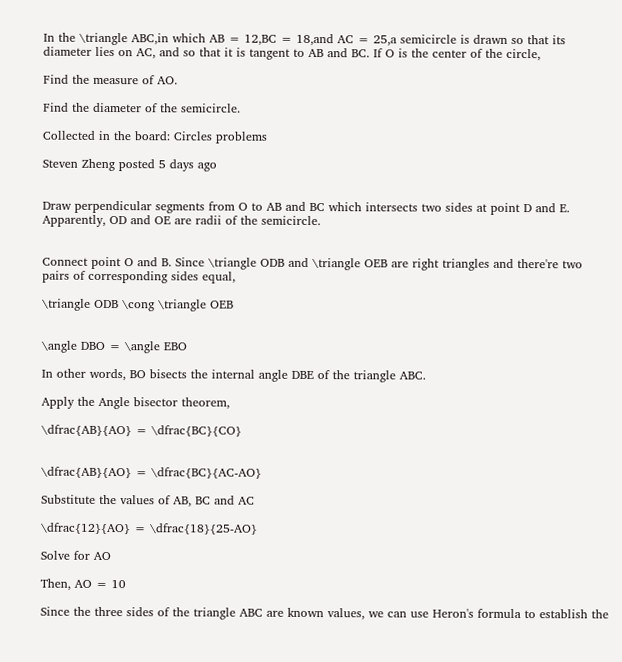In the \triangle ABC,in which AB = 12,BC = 18,and AC = 25,a semicircle is drawn so that its diameter lies on AC, and so that it is tangent to AB and BC. If O is the center of the circle,

Find the measure of AO.

Find the diameter of the semicircle.

Collected in the board: Circles problems

Steven Zheng posted 5 days ago


Draw perpendicular segments from O to AB and BC which intersects two sides at point D and E. Apparently, OD and OE are radii of the semicircle.


Connect point O and B. Since \triangle ODB and \triangle OEB are right triangles and there're two pairs of corresponding sides equal,

\triangle ODB \cong \triangle OEB


\angle DBO = \angle EBO

In other words, BO bisects the internal angle DBE of the triangle ABC.

Apply the Angle bisector theorem,

\dfrac{AB}{AO} = \dfrac{BC}{CO}


\dfrac{AB}{AO} = \dfrac{BC}{AC-AO}

Substitute the values of AB, BC and AC

\dfrac{12}{AO} = \dfrac{18}{25-AO}

Solve for AO

Then, AO = 10

Since the three sides of the triangle ABC are known values, we can use Heron's formula to establish the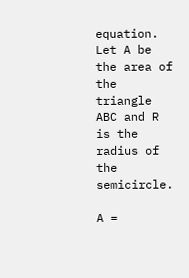equation. Let A be the area of the triangle ABC and R is the radius of the semicircle.

A =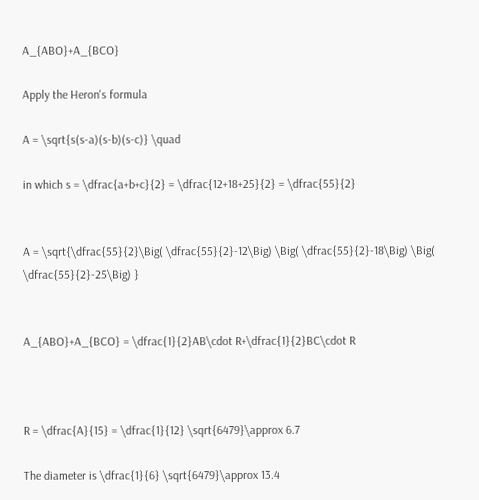A_{ABO}+A_{BCO}

Apply the Heron's formula

A = \sqrt{s(s-a)(s-b)(s-c)} \quad

in which s = \dfrac{a+b+c}{2} = \dfrac{12+18+25}{2} = \dfrac{55}{2}


A = \sqrt{\dfrac{55}{2}\Big( \dfrac{55}{2}-12\Big) \Big( \dfrac{55}{2}-18\Big) \Big( \dfrac{55}{2}-25\Big) }


A_{ABO}+A_{BCO} = \dfrac{1}{2}AB\cdot R+\dfrac{1}{2}BC\cdot R



R = \dfrac{A}{15} = \dfrac{1}{12} \sqrt{6479}\approx 6.7

The diameter is \dfrac{1}{6} \sqrt{6479}\approx 13.4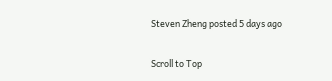Steven Zheng posted 5 days ago

Scroll to Top